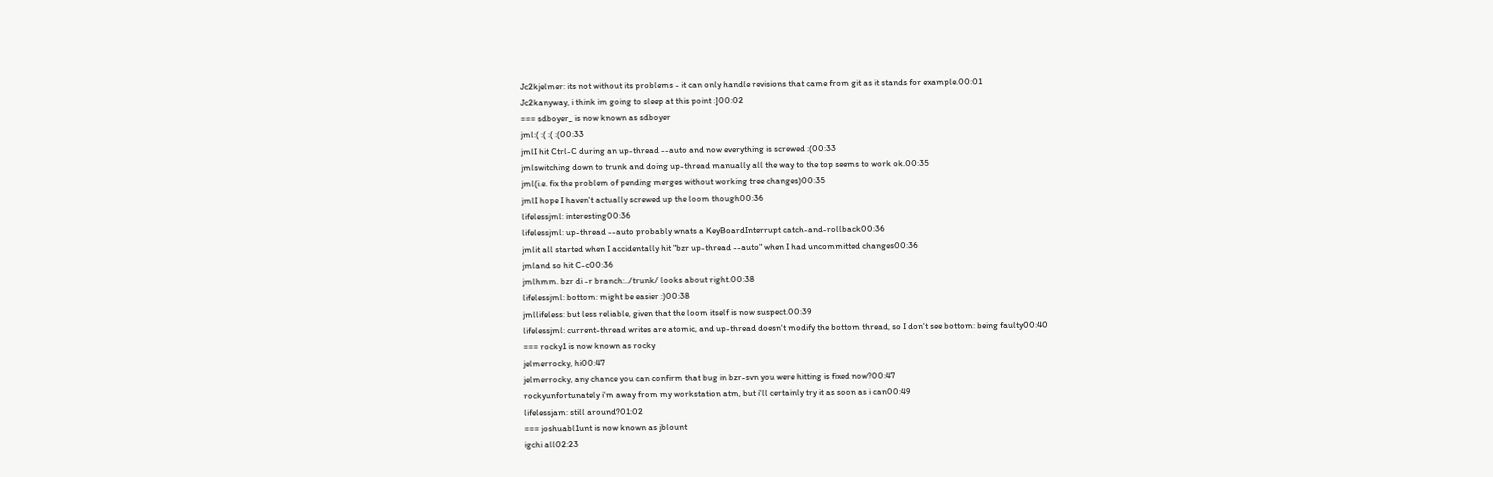Jc2kjelmer: its not without its problems - it can only handle revisions that came from git as it stands for example.00:01
Jc2kanyway, i think im going to sleep at this point :]00:02
=== sdboyer_ is now known as sdboyer
jml:( :( :( :(00:33
jmlI hit Ctrl-C during an up-thread --auto and now everything is screwed :(00:33
jmlswitching down to trunk and doing up-thread manually all the way to the top seems to work ok.00:35
jml(i.e. fix the problem of pending merges without working tree changes)00:35
jmlI hope I haven't actually screwed up the loom though00:36
lifelessjml: interesting00:36
lifelessjml: up-thread --auto probably wnats a KeyBoardInterrupt catch-and-rollback00:36
jmlit all started when I accidentally hit "bzr up-thread --auto" when I had uncommitted changes00:36
jmland so hit C-c00:36
jmlhmm. bzr di -r branch:../trunk/ looks about right.00:38
lifelessjml: bottom: might be easier :)00:38
jmllifeless: but less reliable, given that the loom itself is now suspect.00:39
lifelessjml: current-thread writes are atomic, and up-thread doesn't modify the bottom thread, so I don't see bottom: being faulty00:40
=== rocky1 is now known as rocky
jelmerrocky, hi00:47
jelmerrocky, any chance you can confirm that bug in bzr-svn you were hitting is fixed now?00:47
rockyunfortunately i'm away from my workstation atm, but i'll certainly try it as soon as i can00:49
lifelessjam: still around?01:02
=== joshuabl1unt is now known as jblount
igchi all02:23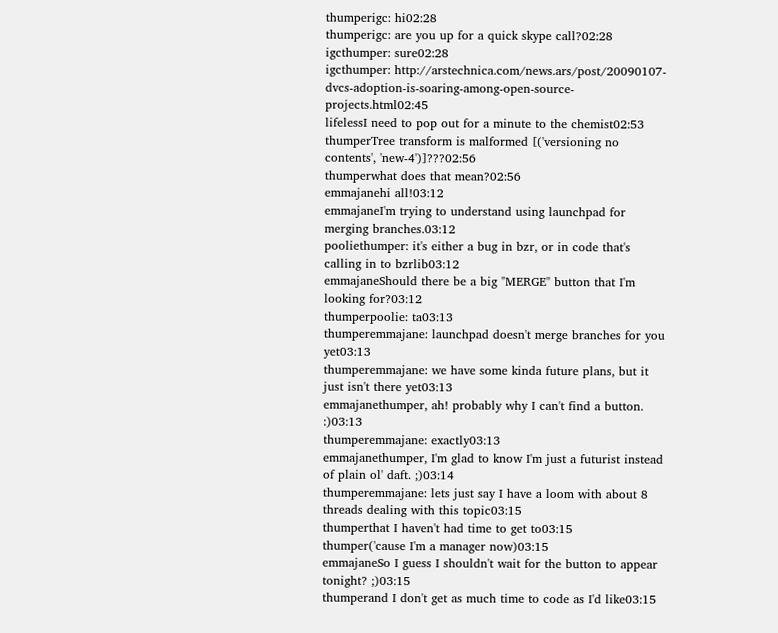thumperigc: hi02:28
thumperigc: are you up for a quick skype call?02:28
igcthumper: sure02:28
igcthumper: http://arstechnica.com/news.ars/post/20090107-dvcs-adoption-is-soaring-among-open-source-projects.html02:45
lifelessI need to pop out for a minute to the chemist02:53
thumperTree transform is malformed [('versioning no contents', 'new-4')]???02:56
thumperwhat does that mean?02:56
emmajanehi all!03:12
emmajaneI'm trying to understand using launchpad for merging branches.03:12
pooliethumper: it's either a bug in bzr, or in code that's calling in to bzrlib03:12
emmajaneShould there be a big "MERGE" button that I'm looking for?03:12
thumperpoolie: ta03:13
thumperemmajane: launchpad doesn't merge branches for you yet03:13
thumperemmajane: we have some kinda future plans, but it just isn't there yet03:13
emmajanethumper, ah! probably why I can't find a button. :)03:13
thumperemmajane: exactly03:13
emmajanethumper, I'm glad to know I'm just a futurist instead of plain ol' daft. ;)03:14
thumperemmajane: lets just say I have a loom with about 8 threads dealing with this topic03:15
thumperthat I haven't had time to get to03:15
thumper('cause I'm a manager now)03:15
emmajaneSo I guess I shouldn't wait for the button to appear tonight? ;)03:15
thumperand I don't get as much time to code as I'd like03:15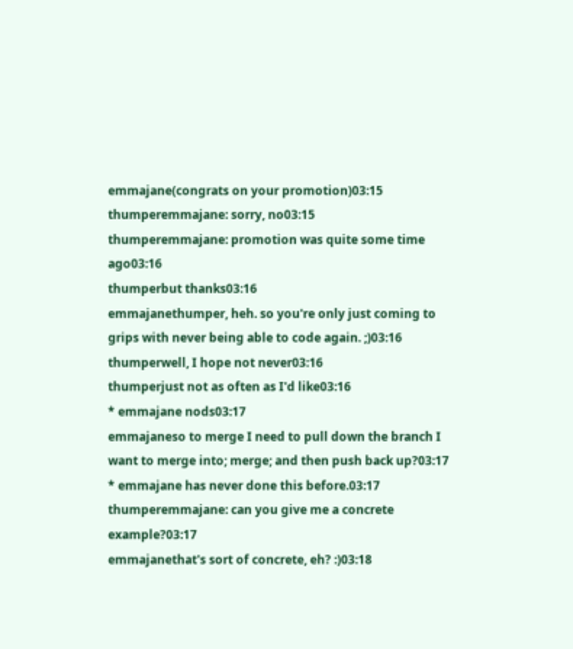emmajane(congrats on your promotion)03:15
thumperemmajane: sorry, no03:15
thumperemmajane: promotion was quite some time ago03:16
thumperbut thanks03:16
emmajanethumper, heh. so you're only just coming to grips with never being able to code again. ;)03:16
thumperwell, I hope not never03:16
thumperjust not as often as I'd like03:16
* emmajane nods03:17
emmajaneso to merge I need to pull down the branch I want to merge into; merge; and then push back up?03:17
* emmajane has never done this before.03:17
thumperemmajane: can you give me a concrete example?03:17
emmajanethat's sort of concrete, eh? :)03:18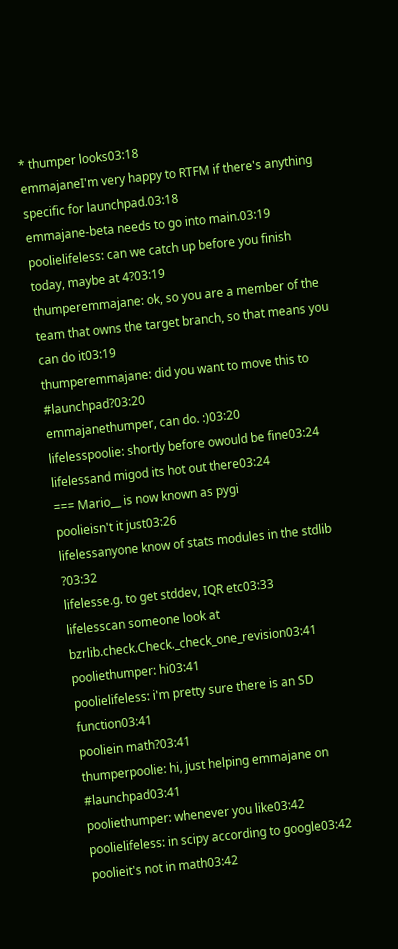* thumper looks03:18
emmajaneI'm very happy to RTFM if there's anything specific for launchpad.03:18
emmajane-beta needs to go into main.03:19
poolielifeless: can we catch up before you finish today, maybe at 4?03:19
thumperemmajane: ok, so you are a member of the team that owns the target branch, so that means you can do it03:19
thumperemmajane: did you want to move this to #launchpad?03:20
emmajanethumper, can do. :)03:20
lifelesspoolie: shortly before owould be fine03:24
lifelessand migod its hot out there03:24
=== Mario__ is now known as pygi
poolieisn't it just03:26
lifelessanyone know of stats modules in the stdlib ?03:32
lifelesse.g. to get stddev, IQR etc03:33
lifelesscan someone look at bzrlib.check.Check._check_one_revision03:41
pooliethumper: hi03:41
poolielifeless: i'm pretty sure there is an SD function03:41
pooliein math?03:41
thumperpoolie: hi, just helping emmajane on #launchpad03:41
pooliethumper: whenever you like03:42
poolielifeless: in scipy according to google03:42
poolieit's not in math03:42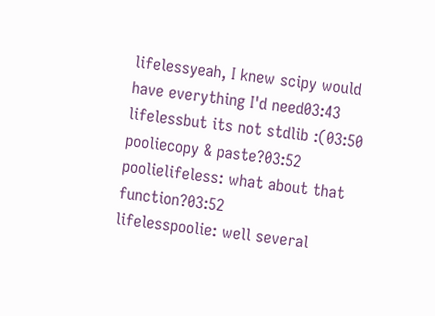lifelessyeah, I knew scipy would have everything I'd need03:43
lifelessbut its not stdlib :(03:50
pooliecopy & paste?03:52
poolielifeless: what about that function?03:52
lifelesspoolie: well several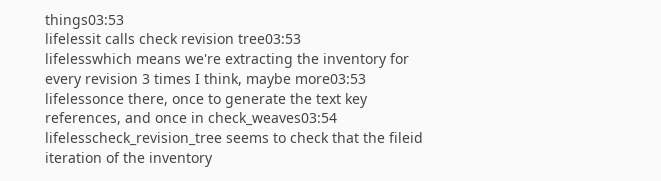things03:53
lifelessit calls check revision tree03:53
lifelesswhich means we're extracting the inventory for every revision 3 times I think, maybe more03:53
lifelessonce there, once to generate the text key references, and once in check_weaves03:54
lifelesscheck_revision_tree seems to check that the fileid iteration of the inventory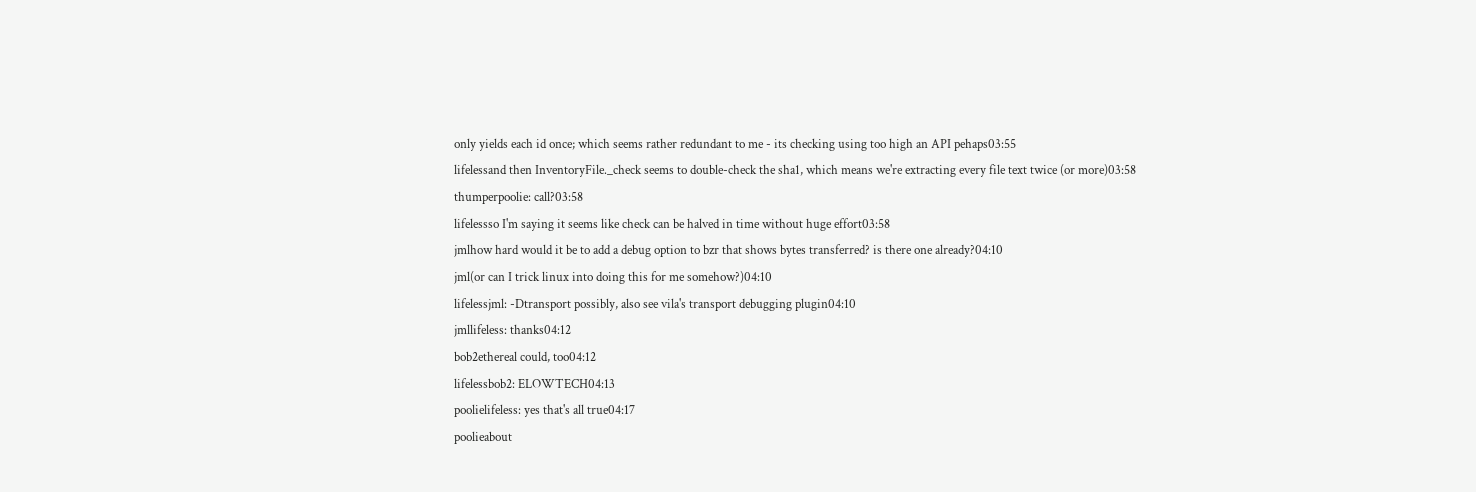only yields each id once; which seems rather redundant to me - its checking using too high an API pehaps03:55
lifelessand then InventoryFile._check seems to double-check the sha1, which means we're extracting every file text twice (or more)03:58
thumperpoolie: call?03:58
lifelessso I'm saying it seems like check can be halved in time without huge effort03:58
jmlhow hard would it be to add a debug option to bzr that shows bytes transferred? is there one already?04:10
jml(or can I trick linux into doing this for me somehow?)04:10
lifelessjml: -Dtransport possibly, also see vila's transport debugging plugin04:10
jmllifeless: thanks04:12
bob2ethereal could, too04:12
lifelessbob2: ELOWTECH04:13
poolielifeless: yes that's all true04:17
poolieabout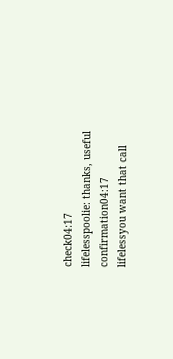check04:17
lifelesspoolie: thanks, useful confirmation04:17
lifelessyou want that call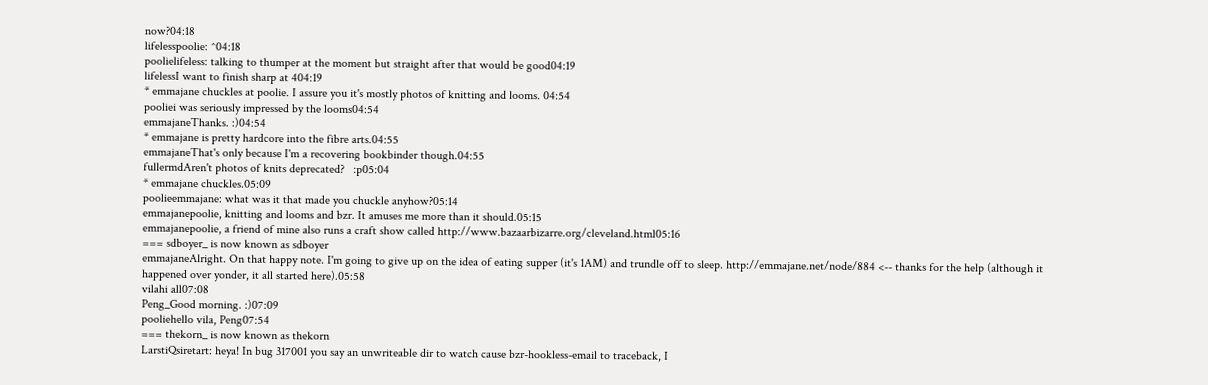now?04:18
lifelesspoolie: ^04:18
poolielifeless: talking to thumper at the moment but straight after that would be good04:19
lifelessI want to finish sharp at 404:19
* emmajane chuckles at poolie. I assure you it's mostly photos of knitting and looms. 04:54
pooliei was seriously impressed by the looms04:54
emmajaneThanks. :)04:54
* emmajane is pretty hardcore into the fibre arts.04:55
emmajaneThat's only because I'm a recovering bookbinder though.04:55
fullermdAren't photos of knits deprecated?   :p05:04
* emmajane chuckles.05:09
poolieemmajane: what was it that made you chuckle anyhow?05:14
emmajanepoolie, knitting and looms and bzr. It amuses me more than it should.05:15
emmajanepoolie, a friend of mine also runs a craft show called http://www.bazaarbizarre.org/cleveland.html05:16
=== sdboyer_ is now known as sdboyer
emmajaneAlright. On that happy note. I'm going to give up on the idea of eating supper (it's 1AM) and trundle off to sleep. http://emmajane.net/node/884 <-- thanks for the help (although it happened over yonder, it all started here).05:58
vilahi all07:08
Peng_Good morning. :)07:09
pooliehello vila, Peng07:54
=== thekorn_ is now known as thekorn
LarstiQsiretart: heya! In bug 317001 you say an unwriteable dir to watch cause bzr-hookless-email to traceback, I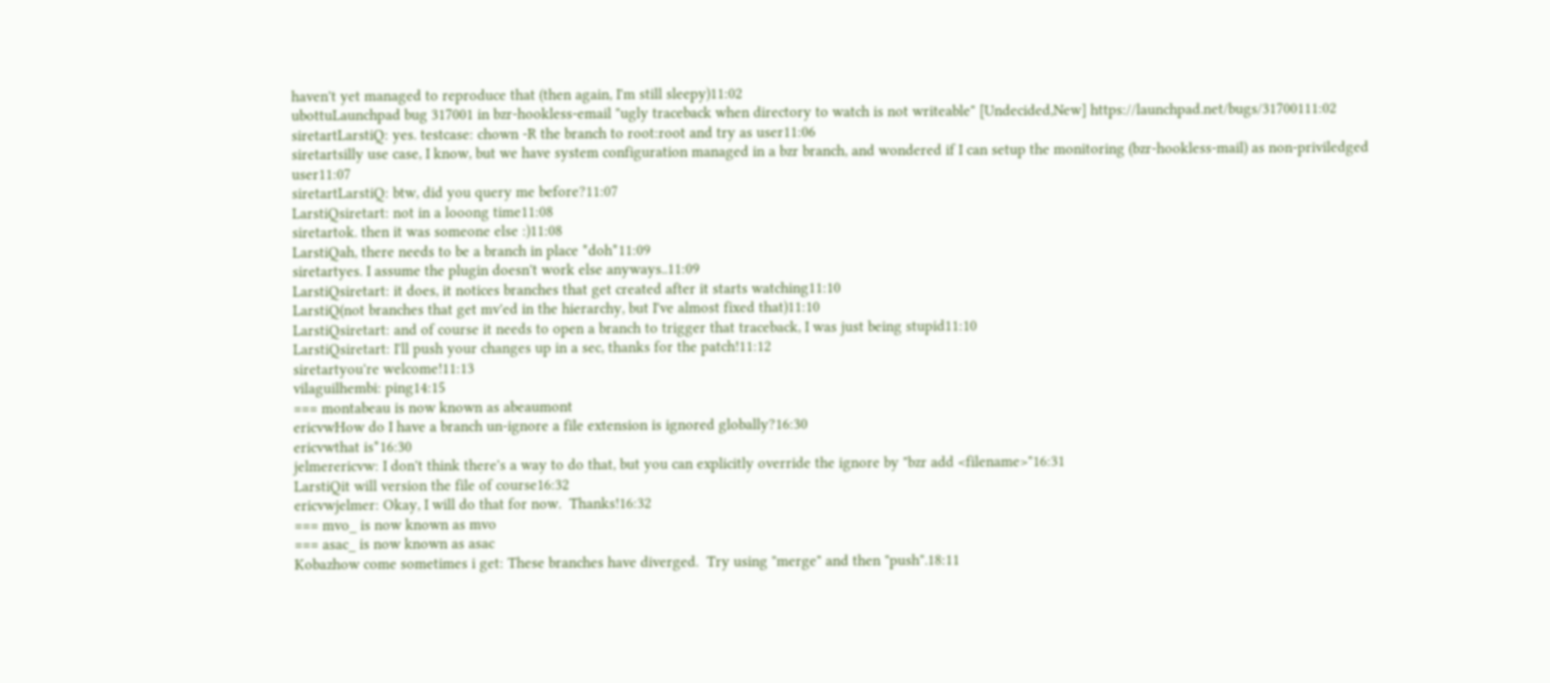haven't yet managed to reproduce that (then again, I'm still sleepy)11:02
ubottuLaunchpad bug 317001 in bzr-hookless-email "ugly traceback when directory to watch is not writeable" [Undecided,New] https://launchpad.net/bugs/31700111:02
siretartLarstiQ: yes. testcase: chown -R the branch to root:root and try as user11:06
siretartsilly use case, I know, but we have system configuration managed in a bzr branch, and wondered if I can setup the monitoring (bzr-hookless-mail) as non-priviledged user11:07
siretartLarstiQ: btw, did you query me before?11:07
LarstiQsiretart: not in a looong time11:08
siretartok. then it was someone else :)11:08
LarstiQah, there needs to be a branch in place *doh*11:09
siretartyes. I assume the plugin doesn't work else anyways..11:09
LarstiQsiretart: it does, it notices branches that get created after it starts watching11:10
LarstiQ(not branches that get mv'ed in the hierarchy, but I've almost fixed that)11:10
LarstiQsiretart: and of course it needs to open a branch to trigger that traceback, I was just being stupid11:10
LarstiQsiretart: I'll push your changes up in a sec, thanks for the patch!11:12
siretartyou're welcome!11:13
vilaguilhembi: ping14:15
=== montabeau is now known as abeaumont
ericvwHow do I have a branch un-ignore a file extension is ignored globally?16:30
ericvwthat is*16:30
jelmerericvw: I don't think there's a way to do that, but you can explicitly override the ignore by "bzr add <filename>"16:31
LarstiQit will version the file of course16:32
ericvwjelmer: Okay, I will do that for now.  Thanks!16:32
=== mvo_ is now known as mvo
=== asac_ is now known as asac
Kobazhow come sometimes i get: These branches have diverged.  Try using "merge" and then "push".18:11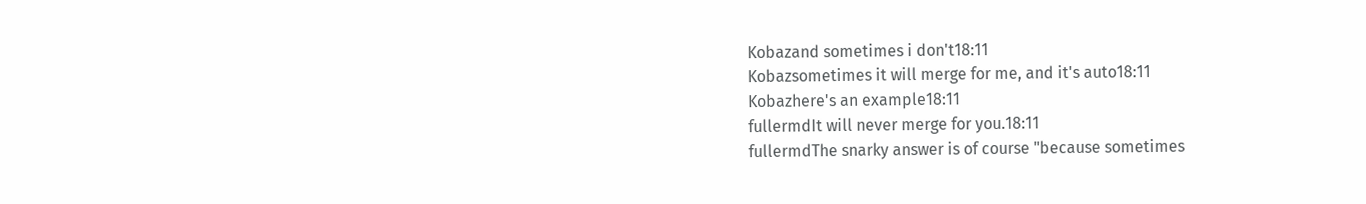Kobazand sometimes i don't18:11
Kobazsometimes it will merge for me, and it's auto18:11
Kobazhere's an example18:11
fullermdIt will never merge for you.18:11
fullermdThe snarky answer is of course "because sometimes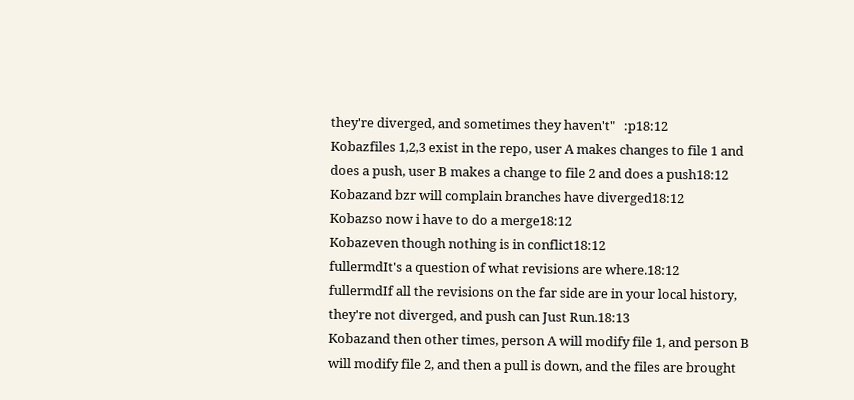they're diverged, and sometimes they haven't"   :p18:12
Kobazfiles 1,2,3 exist in the repo, user A makes changes to file 1 and does a push, user B makes a change to file 2 and does a push18:12
Kobazand bzr will complain branches have diverged18:12
Kobazso now i have to do a merge18:12
Kobazeven though nothing is in conflict18:12
fullermdIt's a question of what revisions are where.18:12
fullermdIf all the revisions on the far side are in your local history, they're not diverged, and push can Just Run.18:13
Kobazand then other times, person A will modify file 1, and person B will modify file 2, and then a pull is down, and the files are brought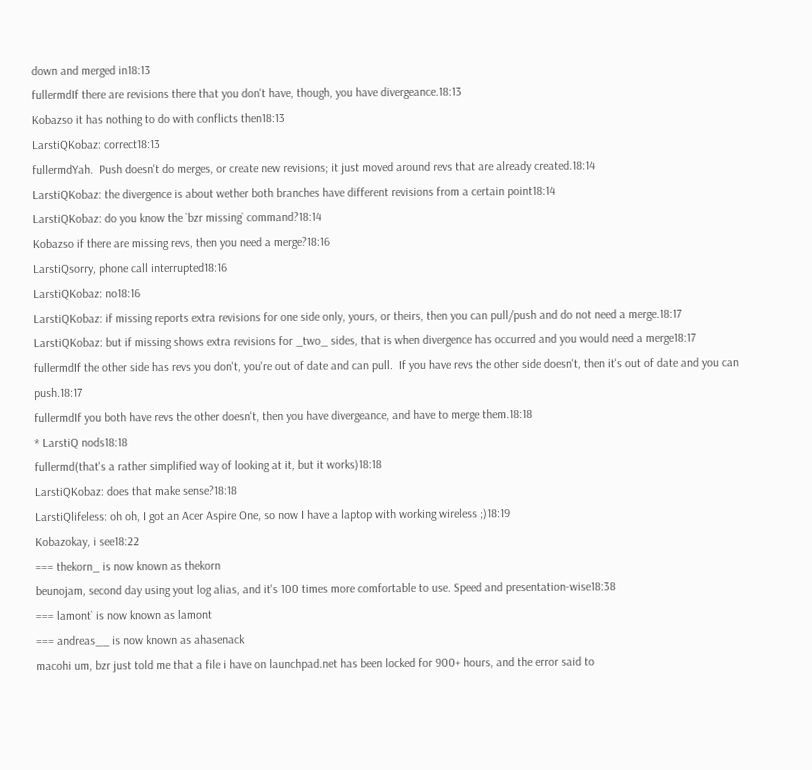down and merged in18:13
fullermdIf there are revisions there that you don't have, though, you have divergeance.18:13
Kobazso it has nothing to do with conflicts then18:13
LarstiQKobaz: correct18:13
fullermdYah.  Push doesn't do merges, or create new revisions; it just moved around revs that are already created.18:14
LarstiQKobaz: the divergence is about wether both branches have different revisions from a certain point18:14
LarstiQKobaz: do you know the `bzr missing` command?18:14
Kobazso if there are missing revs, then you need a merge?18:16
LarstiQsorry, phone call interrupted18:16
LarstiQKobaz: no18:16
LarstiQKobaz: if missing reports extra revisions for one side only, yours, or theirs, then you can pull/push and do not need a merge.18:17
LarstiQKobaz: but if missing shows extra revisions for _two_ sides, that is when divergence has occurred and you would need a merge18:17
fullermdIf the other side has revs you don't, you're out of date and can pull.  If you have revs the other side doesn't, then it's out of date and you can push.18:17
fullermdIf you both have revs the other doesn't, then you have divergeance, and have to merge them.18:18
* LarstiQ nods18:18
fullermd(that's a rather simplified way of looking at it, but it works)18:18
LarstiQKobaz: does that make sense?18:18
LarstiQlifeless: oh oh, I got an Acer Aspire One, so now I have a laptop with working wireless ;)18:19
Kobazokay, i see18:22
=== thekorn_ is now known as thekorn
beunojam, second day using yout log alias, and it's 100 times more comfortable to use. Speed and presentation-wise18:38
=== lamont` is now known as lamont
=== andreas__ is now known as ahasenack
macohi um, bzr just told me that a file i have on launchpad.net has been locked for 900+ hours, and the error said to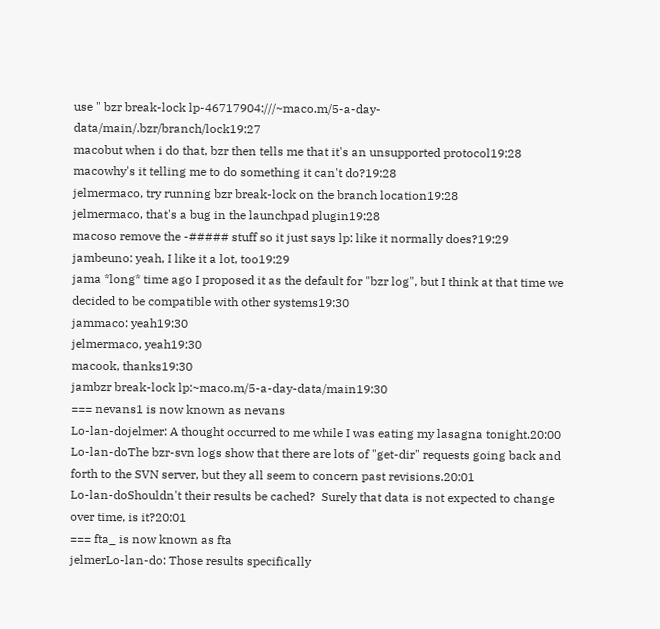use " bzr break-lock lp-46717904:///~maco.m/5-a-day-data/main/.bzr/branch/lock19:27
macobut when i do that, bzr then tells me that it's an unsupported protocol19:28
macowhy's it telling me to do something it can't do?19:28
jelmermaco, try running bzr break-lock on the branch location19:28
jelmermaco, that's a bug in the launchpad plugin19:28
macoso remove the -##### stuff so it just says lp: like it normally does?19:29
jambeuno: yeah, I like it a lot, too19:29
jama *long* time ago I proposed it as the default for "bzr log", but I think at that time we decided to be compatible with other systems19:30
jammaco: yeah19:30
jelmermaco, yeah19:30
macook, thanks19:30
jambzr break-lock lp:~maco.m/5-a-day-data/main19:30
=== nevans1 is now known as nevans
Lo-lan-dojelmer: A thought occurred to me while I was eating my lasagna tonight.20:00
Lo-lan-doThe bzr-svn logs show that there are lots of "get-dir" requests going back and forth to the SVN server, but they all seem to concern past revisions.20:01
Lo-lan-doShouldn't their results be cached?  Surely that data is not expected to change over time, is it?20:01
=== fta_ is now known as fta
jelmerLo-lan-do: Those results specifically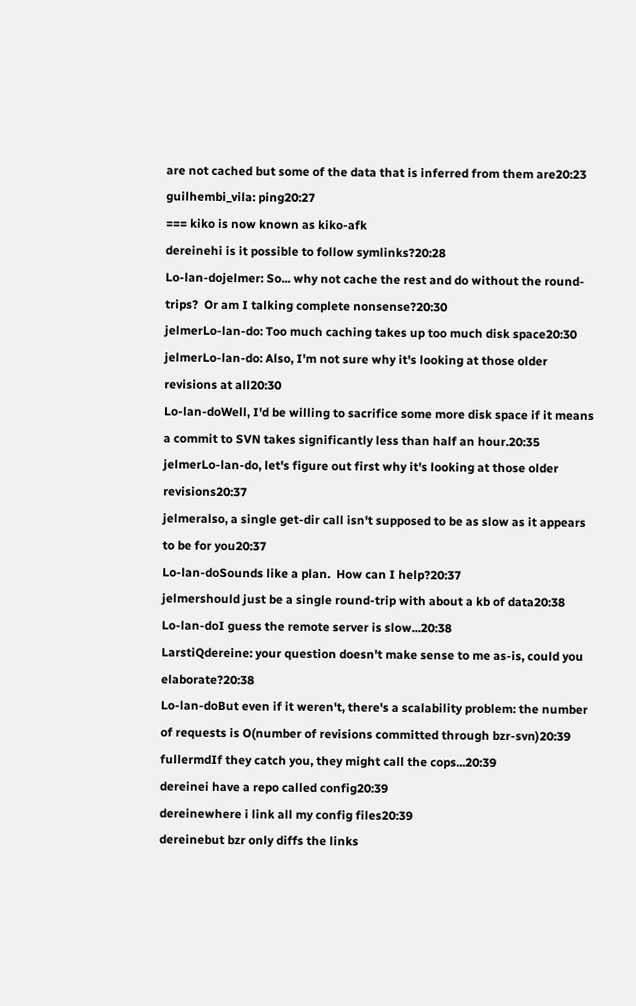are not cached but some of the data that is inferred from them are20:23
guilhembi_vila: ping20:27
=== kiko is now known as kiko-afk
dereinehi is it possible to follow symlinks?20:28
Lo-lan-dojelmer: So... why not cache the rest and do without the round-trips?  Or am I talking complete nonsense?20:30
jelmerLo-lan-do: Too much caching takes up too much disk space20:30
jelmerLo-lan-do: Also, I'm not sure why it's looking at those older revisions at all20:30
Lo-lan-doWell, I'd be willing to sacrifice some more disk space if it means a commit to SVN takes significantly less than half an hour.20:35
jelmerLo-lan-do, let's figure out first why it's looking at those older revisions20:37
jelmeralso, a single get-dir call isn't supposed to be as slow as it appears to be for you20:37
Lo-lan-doSounds like a plan.  How can I help?20:37
jelmershould just be a single round-trip with about a kb of data20:38
Lo-lan-doI guess the remote server is slow...20:38
LarstiQdereine: your question doesn't make sense to me as-is, could you elaborate?20:38
Lo-lan-doBut even if it weren't, there's a scalability problem: the number of requests is O(number of revisions committed through bzr-svn)20:39
fullermdIf they catch you, they might call the cops...20:39
dereinei have a repo called config20:39
dereinewhere i link all my config files20:39
dereinebut bzr only diffs the links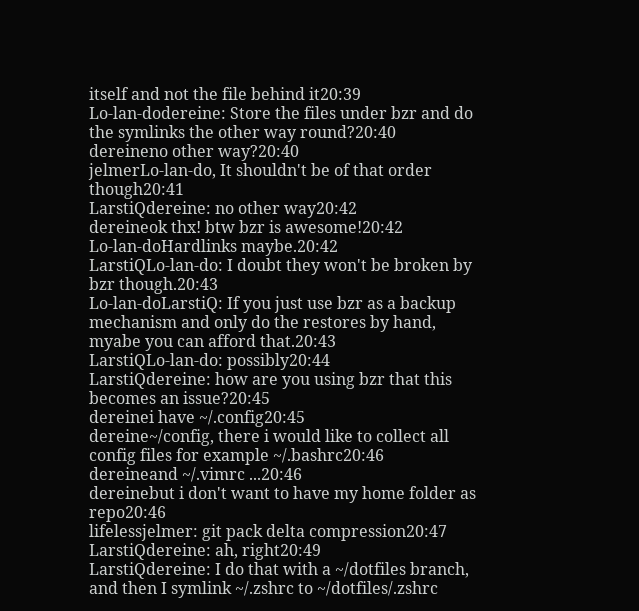itself and not the file behind it20:39
Lo-lan-dodereine: Store the files under bzr and do the symlinks the other way round?20:40
dereineno other way?20:40
jelmerLo-lan-do, It shouldn't be of that order though20:41
LarstiQdereine: no other way20:42
dereineok thx! btw bzr is awesome!20:42
Lo-lan-doHardlinks maybe.20:42
LarstiQLo-lan-do: I doubt they won't be broken by bzr though.20:43
Lo-lan-doLarstiQ: If you just use bzr as a backup mechanism and only do the restores by hand, myabe you can afford that.20:43
LarstiQLo-lan-do: possibly20:44
LarstiQdereine: how are you using bzr that this becomes an issue?20:45
dereinei have ~/.config20:45
dereine~/config, there i would like to collect all config files for example ~/.bashrc20:46
dereineand ~/.vimrc ...20:46
dereinebut i don't want to have my home folder as repo20:46
lifelessjelmer: git pack delta compression20:47
LarstiQdereine: ah, right20:49
LarstiQdereine: I do that with a ~/dotfiles branch, and then I symlink ~/.zshrc to ~/dotfiles/.zshrc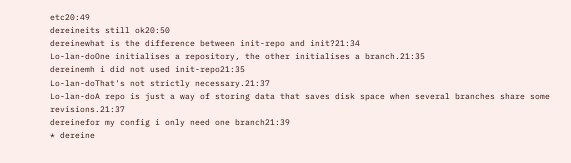etc20:49
dereineits still ok20:50
dereinewhat is the difference between init-repo and init?21:34
Lo-lan-doOne initialises a repository, the other initialises a branch.21:35
dereinemh i did not used init-repo21:35
Lo-lan-doThat's not strictly necessary.21:37
Lo-lan-doA repo is just a way of storing data that saves disk space when several branches share some revisions.21:37
dereinefor my config i only need one branch21:39
* dereine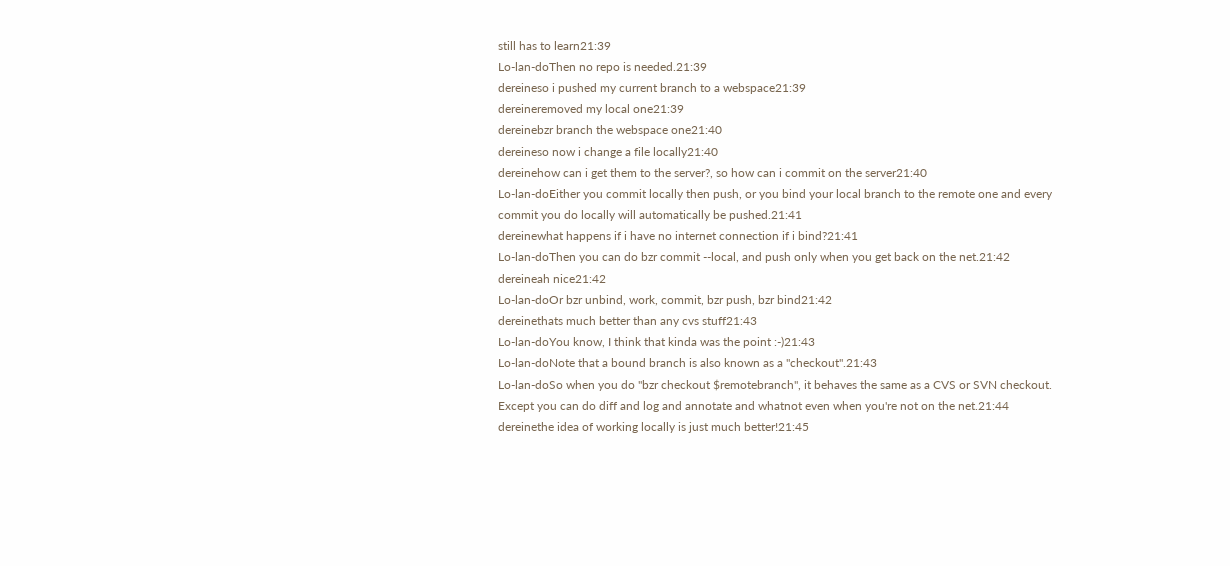still has to learn21:39
Lo-lan-doThen no repo is needed.21:39
dereineso i pushed my current branch to a webspace21:39
dereineremoved my local one21:39
dereinebzr branch the webspace one21:40
dereineso now i change a file locally21:40
dereinehow can i get them to the server?, so how can i commit on the server21:40
Lo-lan-doEither you commit locally then push, or you bind your local branch to the remote one and every commit you do locally will automatically be pushed.21:41
dereinewhat happens if i have no internet connection if i bind?21:41
Lo-lan-doThen you can do bzr commit --local, and push only when you get back on the net.21:42
dereineah nice21:42
Lo-lan-doOr bzr unbind, work, commit, bzr push, bzr bind21:42
dereinethats much better than any cvs stuff21:43
Lo-lan-doYou know, I think that kinda was the point :-)21:43
Lo-lan-doNote that a bound branch is also known as a "checkout".21:43
Lo-lan-doSo when you do "bzr checkout $remotebranch", it behaves the same as a CVS or SVN checkout.  Except you can do diff and log and annotate and whatnot even when you're not on the net.21:44
dereinethe idea of working locally is just much better!21:45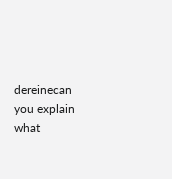dereinecan you explain what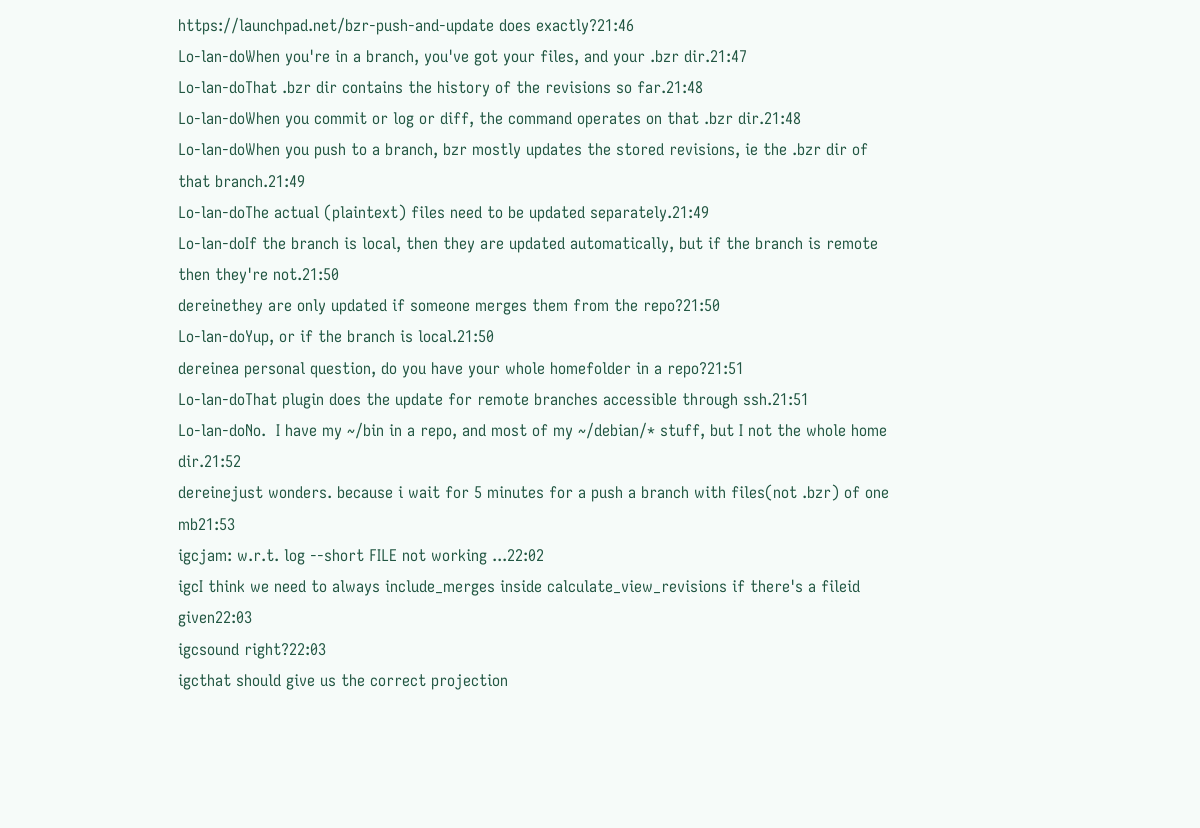https://launchpad.net/bzr-push-and-update does exactly?21:46
Lo-lan-doWhen you're in a branch, you've got your files, and your .bzr dir.21:47
Lo-lan-doThat .bzr dir contains the history of the revisions so far.21:48
Lo-lan-doWhen you commit or log or diff, the command operates on that .bzr dir.21:48
Lo-lan-doWhen you push to a branch, bzr mostly updates the stored revisions, ie the .bzr dir of that branch.21:49
Lo-lan-doThe actual (plaintext) files need to be updated separately.21:49
Lo-lan-doIf the branch is local, then they are updated automatically, but if the branch is remote then they're not.21:50
dereinethey are only updated if someone merges them from the repo?21:50
Lo-lan-doYup, or if the branch is local.21:50
dereinea personal question, do you have your whole homefolder in a repo?21:51
Lo-lan-doThat plugin does the update for remote branches accessible through ssh.21:51
Lo-lan-doNo.  I have my ~/bin in a repo, and most of my ~/debian/* stuff, but I not the whole home dir.21:52
dereinejust wonders. because i wait for 5 minutes for a push a branch with files(not .bzr) of one mb21:53
igcjam: w.r.t. log --short FILE not working ...22:02
igcI think we need to always include_merges inside calculate_view_revisions if there's a fileid given22:03
igcsound right?22:03
igcthat should give us the correct projection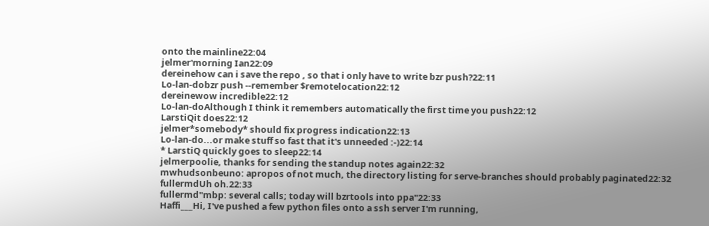onto the mainline22:04
jelmer'morning Ian22:09
dereinehow can i save the repo , so that i only have to write bzr push?22:11
Lo-lan-dobzr push --remember $remotelocation22:12
dereinewow incredible22:12
Lo-lan-doAlthough I think it remembers automatically the first time you push22:12
LarstiQit does22:12
jelmer*somebody* should fix progress indication22:13
Lo-lan-do...or make stuff so fast that it's unneeded :-)22:14
* LarstiQ quickly goes to sleep22:14
jelmerpoolie, thanks for sending the standup notes again22:32
mwhudsonbeuno: apropos of not much, the directory listing for serve-branches should probably paginated22:32
fullermdUh oh.22:33
fullermd"mbp: several calls; today will bzrtools into ppa"22:33
Haffi___Hi, I've pushed a few python files onto a ssh server I'm running,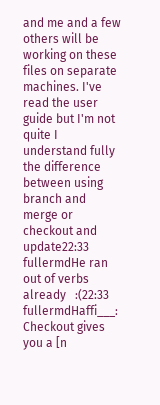and me and a few others will be working on these files on separate machines. I've read the user guide but I'm not quite I understand fully the difference between using branch and merge or checkout and update22:33
fullermdHe ran out of verbs already   :(22:33
fullermdHaffi___: Checkout gives you a [n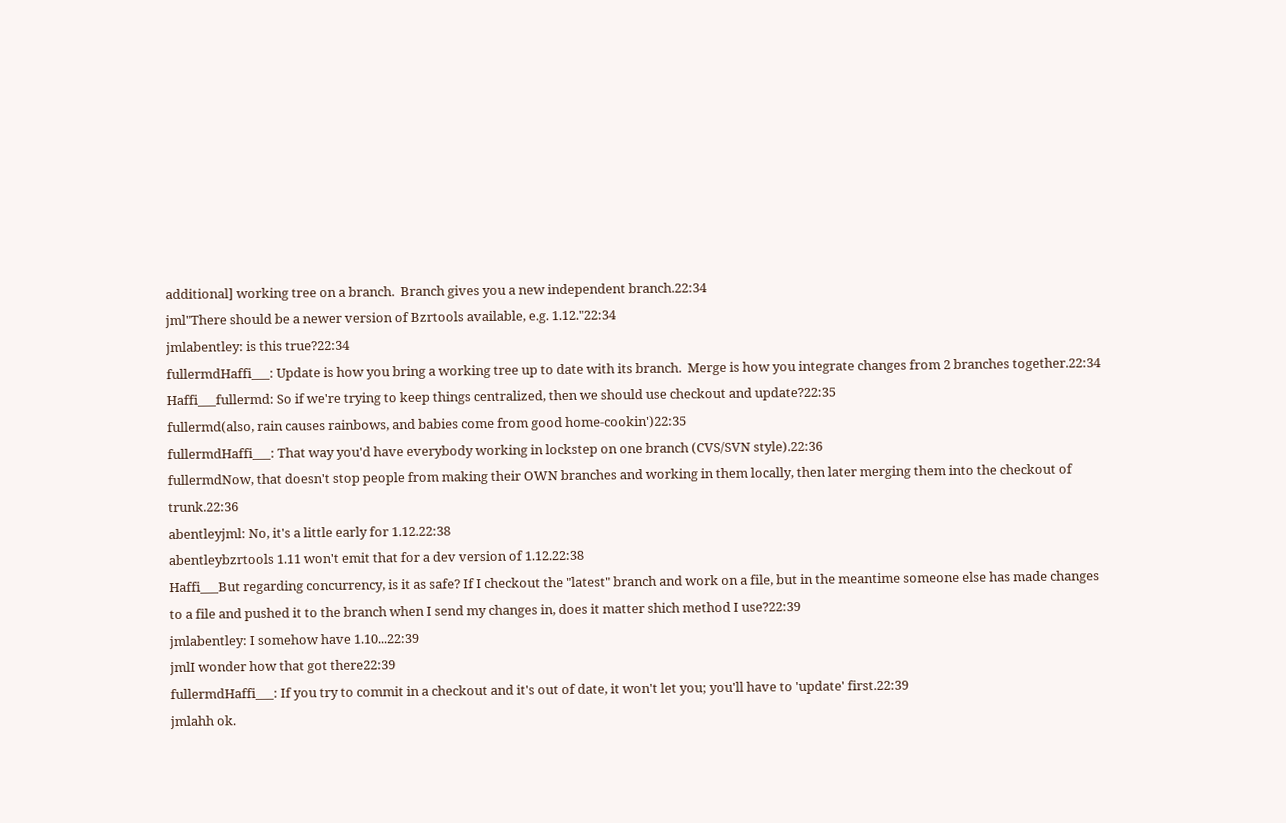additional] working tree on a branch.  Branch gives you a new independent branch.22:34
jml"There should be a newer version of Bzrtools available, e.g. 1.12."22:34
jmlabentley: is this true?22:34
fullermdHaffi___: Update is how you bring a working tree up to date with its branch.  Merge is how you integrate changes from 2 branches together.22:34
Haffi___fullermd: So if we're trying to keep things centralized, then we should use checkout and update?22:35
fullermd(also, rain causes rainbows, and babies come from good home-cookin')22:35
fullermdHaffi___: That way you'd have everybody working in lockstep on one branch (CVS/SVN style).22:36
fullermdNow, that doesn't stop people from making their OWN branches and working in them locally, then later merging them into the checkout of trunk.22:36
abentleyjml: No, it's a little early for 1.12.22:38
abentleybzrtools 1.11 won't emit that for a dev version of 1.12.22:38
Haffi___But regarding concurrency, is it as safe? If I checkout the "latest" branch and work on a file, but in the meantime someone else has made changes to a file and pushed it to the branch when I send my changes in, does it matter shich method I use?22:39
jmlabentley: I somehow have 1.10...22:39
jmlI wonder how that got there22:39
fullermdHaffi___: If you try to commit in a checkout and it's out of date, it won't let you; you'll have to 'update' first.22:39
jmlahh ok.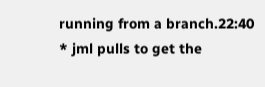running from a branch.22:40
* jml pulls to get the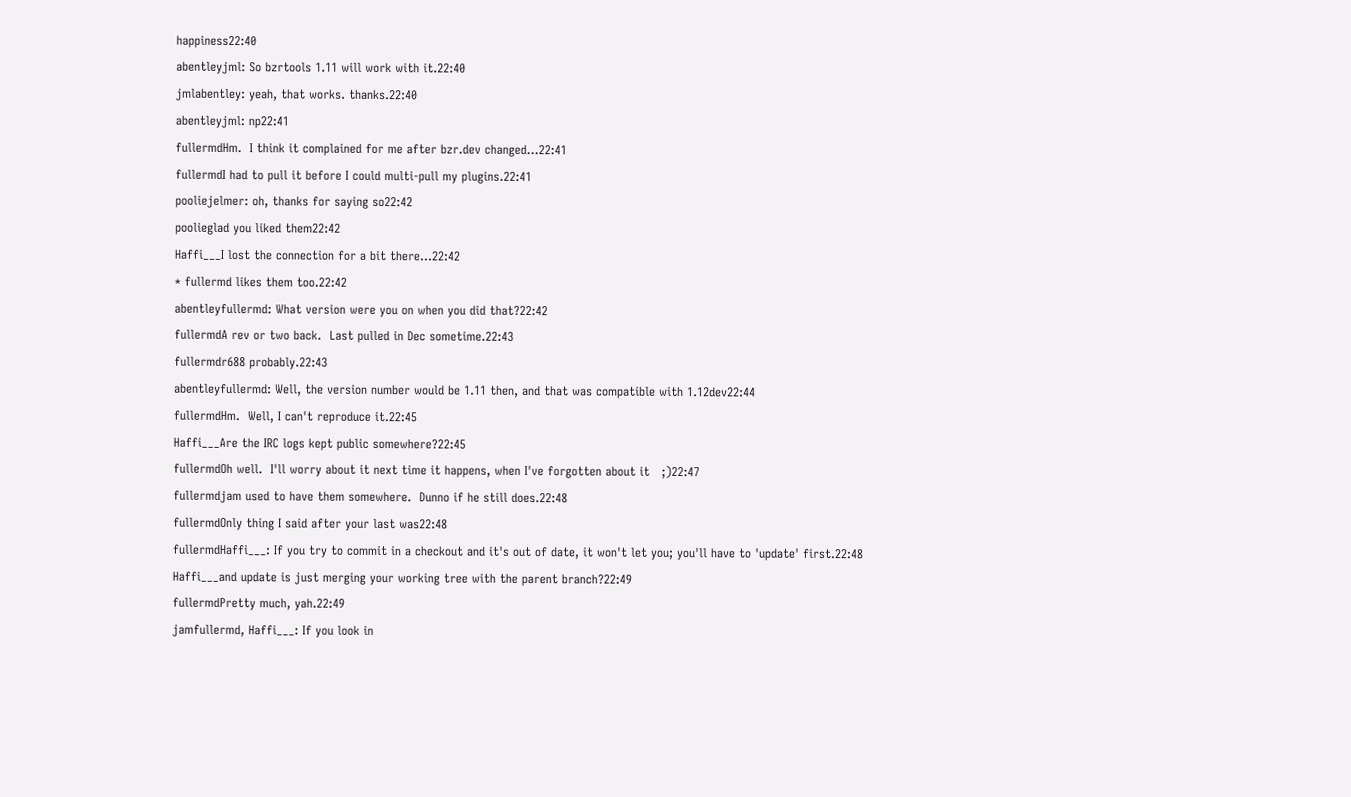happiness22:40
abentleyjml: So bzrtools 1.11 will work with it.22:40
jmlabentley: yeah, that works. thanks.22:40
abentleyjml: np22:41
fullermdHm.  I think it complained for me after bzr.dev changed...22:41
fullermdI had to pull it before I could multi-pull my plugins.22:41
pooliejelmer: oh, thanks for saying so22:42
poolieglad you liked them22:42
Haffi___I lost the connection for a bit there...22:42
* fullermd likes them too.22:42
abentleyfullermd: What version were you on when you did that?22:42
fullermdA rev or two back.  Last pulled in Dec sometime.22:43
fullermdr688 probably.22:43
abentleyfullermd: Well, the version number would be 1.11 then, and that was compatible with 1.12dev22:44
fullermdHm.  Well, I can't reproduce it.22:45
Haffi___Are the IRC logs kept public somewhere?22:45
fullermdOh well.  I'll worry about it next time it happens, when I've forgotten about it   ;)22:47
fullermdjam used to have them somewhere.  Dunno if he still does.22:48
fullermdOnly thing I said after your last was22:48
fullermdHaffi___: If you try to commit in a checkout and it's out of date, it won't let you; you'll have to 'update' first.22:48
Haffi___and update is just merging your working tree with the parent branch?22:49
fullermdPretty much, yah.22:49
jamfullermd, Haffi___: If you look in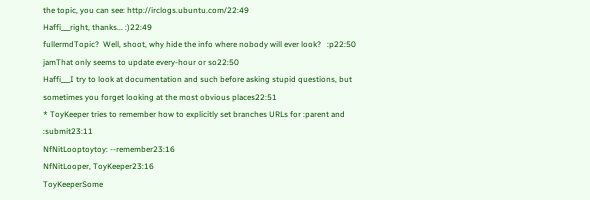the topic, you can see: http://irclogs.ubuntu.com/22:49
Haffi___right, thanks... :)22:49
fullermdTopic?  Well, shoot, why hide the info where nobody will ever look?   :p22:50
jamThat only seems to update every-hour or so22:50
Haffi___I try to look at documentation and such before asking stupid questions, but sometimes you forget looking at the most obvious places22:51
* ToyKeeper tries to remember how to explicitly set branches URLs for :parent and :submit23:11
NfNitLooptoytoy: --remember23:16
NfNitLooper, ToyKeeper23:16
ToyKeeperSome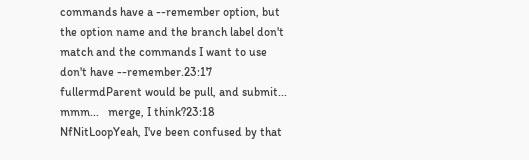commands have a --remember option, but the option name and the branch label don't match and the commands I want to use don't have --remember.23:17
fullermdParent would be pull, and submit...   mmm...   merge, I think?23:18
NfNitLoopYeah, I've been confused by that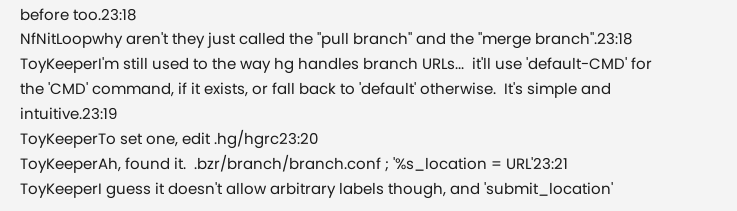before too.23:18
NfNitLoopwhy aren't they just called the "pull branch" and the "merge branch".23:18
ToyKeeperI'm still used to the way hg handles branch URLs...  it'll use 'default-CMD' for the 'CMD' command, if it exists, or fall back to 'default' otherwise.  It's simple and intuitive.23:19
ToyKeeperTo set one, edit .hg/hgrc23:20
ToyKeeperAh, found it.  .bzr/branch/branch.conf ; '%s_location = URL'23:21
ToyKeeperI guess it doesn't allow arbitrary labels though, and 'submit_location'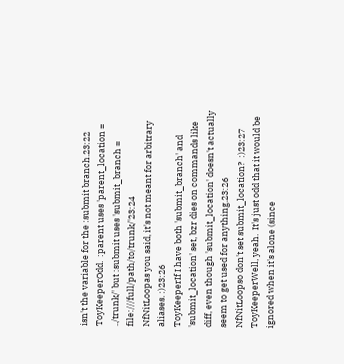isn't the variable for the :submit branch.23:22
ToyKeeperOdd.  :parent uses 'parent_location = ../trunk/' but :submit uses 'submit_branch = file:///full/path/to/trunk/'23:24
NfNitLoopas you said, it's not meant for arbitrary aliases. :)23:26
ToyKeeperIf I have both 'submit_branch' and 'submit_location' set, bzr dies on commands like diff, even though 'submit_location' doesn't actually seem to get used for anything.23:26
NfNitLoopso don't set submit_location?  :)23:27
ToyKeeperWell, yeah.  It's just odd that it would be ignored when it's alone (since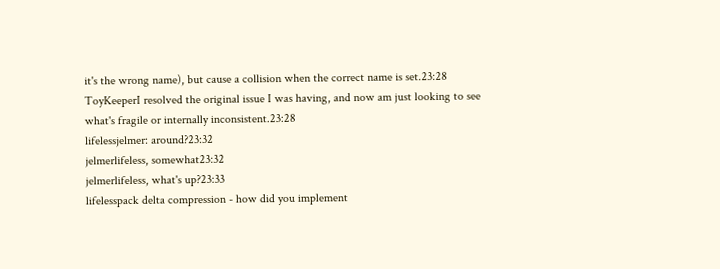it's the wrong name), but cause a collision when the correct name is set.23:28
ToyKeeperI resolved the original issue I was having, and now am just looking to see what's fragile or internally inconsistent.23:28
lifelessjelmer: around?23:32
jelmerlifeless, somewhat23:32
jelmerlifeless, what's up?23:33
lifelesspack delta compression - how did you implement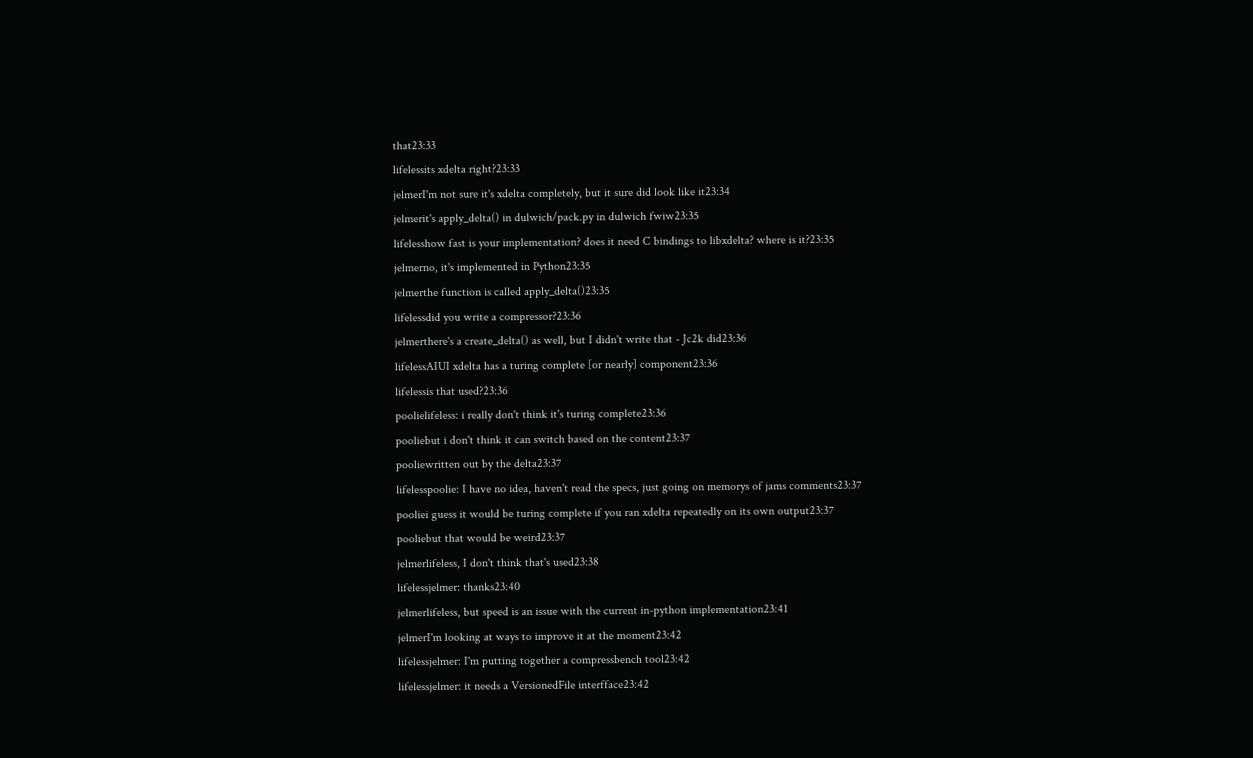that23:33
lifelessits xdelta right?23:33
jelmerI'm not sure it's xdelta completely, but it sure did look like it23:34
jelmerit's apply_delta() in dulwich/pack.py in dulwich fwiw23:35
lifelesshow fast is your implementation? does it need C bindings to libxdelta? where is it?23:35
jelmerno, it's implemented in Python23:35
jelmerthe function is called apply_delta()23:35
lifelessdid you write a compressor?23:36
jelmerthere's a create_delta() as well, but I didn't write that - Jc2k did23:36
lifelessAIUI xdelta has a turing complete [or nearly] component23:36
lifelessis that used?23:36
poolielifeless: i really don't think it's turing complete23:36
pooliebut i don't think it can switch based on the content23:37
pooliewritten out by the delta23:37
lifelesspoolie: I have no idea, haven't read the specs, just going on memorys of jams comments23:37
pooliei guess it would be turing complete if you ran xdelta repeatedly on its own output23:37
pooliebut that would be weird23:37
jelmerlifeless, I don't think that's used23:38
lifelessjelmer: thanks23:40
jelmerlifeless, but speed is an issue with the current in-python implementation23:41
jelmerI'm looking at ways to improve it at the moment23:42
lifelessjelmer: I'm putting together a compressbench tool23:42
lifelessjelmer: it needs a VersionedFile interfface23:42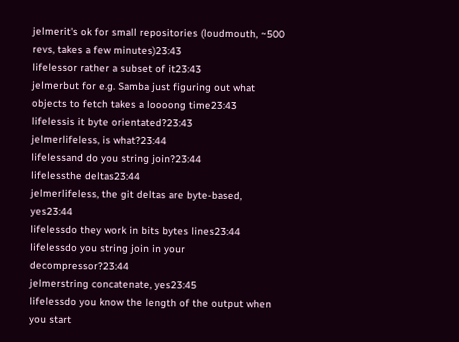jelmerit's ok for small repositories (loudmouth, ~500 revs, takes a few minutes)23:43
lifelessor rather a subset of it23:43
jelmerbut for e.g. Samba just figuring out what objects to fetch takes a loooong time23:43
lifelessis it byte orientated?23:43
jelmerlifeless, is what?23:44
lifelessand do you string join?23:44
lifelessthe deltas23:44
jelmerlifeless, the git deltas are byte-based, yes23:44
lifelessdo they work in bits bytes lines23:44
lifelessdo you string join in your decompressor?23:44
jelmerstring concatenate, yes23:45
lifelessdo you know the length of the output when you start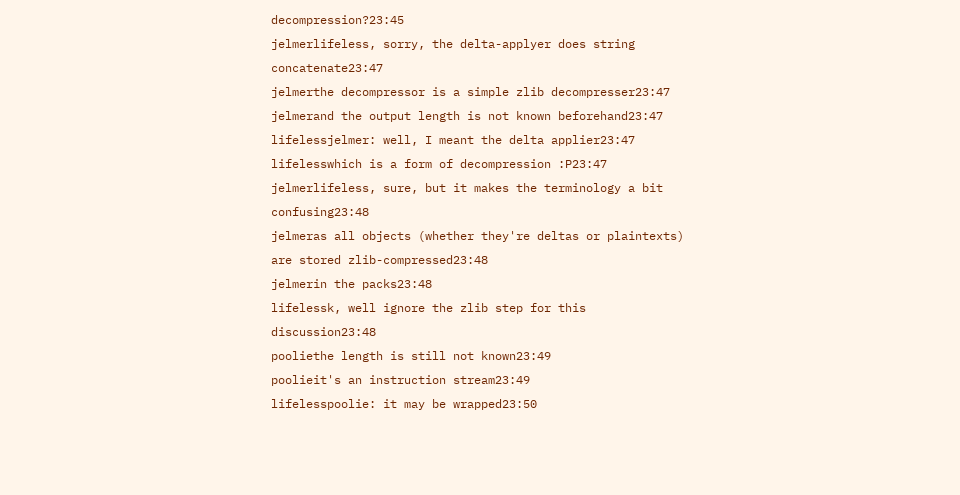decompression?23:45
jelmerlifeless, sorry, the delta-applyer does string concatenate23:47
jelmerthe decompressor is a simple zlib decompresser23:47
jelmerand the output length is not known beforehand23:47
lifelessjelmer: well, I meant the delta applier23:47
lifelesswhich is a form of decompression :P23:47
jelmerlifeless, sure, but it makes the terminology a bit confusing23:48
jelmeras all objects (whether they're deltas or plaintexts) are stored zlib-compressed23:48
jelmerin the packs23:48
lifelessk, well ignore the zlib step for this discussion23:48
pooliethe length is still not known23:49
poolieit's an instruction stream23:49
lifelesspoolie: it may be wrapped23:50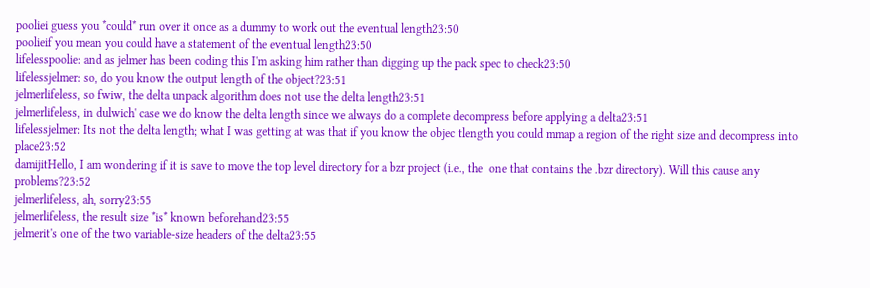pooliei guess you *could* run over it once as a dummy to work out the eventual length23:50
poolieif you mean you could have a statement of the eventual length23:50
lifelesspoolie: and as jelmer has been coding this I'm asking him rather than digging up the pack spec to check23:50
lifelessjelmer: so, do you know the output length of the object?23:51
jelmerlifeless, so fwiw, the delta unpack algorithm does not use the delta length23:51
jelmerlifeless, in dulwich' case we do know the delta length since we always do a complete decompress before applying a delta23:51
lifelessjelmer: Its not the delta length; what I was getting at was that if you know the objec tlength you could mmap a region of the right size and decompress into place23:52
damijitHello, I am wondering if it is save to move the top level directory for a bzr project (i.e., the  one that contains the .bzr directory). Will this cause any problems?23:52
jelmerlifeless, ah, sorry23:55
jelmerlifeless, the result size *is* known beforehand23:55
jelmerit's one of the two variable-size headers of the delta23:55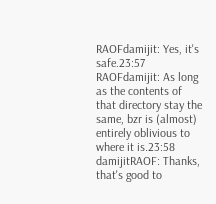RAOFdamijit: Yes, it's safe.23:57
RAOFdamijit: As long as the contents of that directory stay the same, bzr is (almost) entirely oblivious to where it is.23:58
damijitRAOF: Thanks, that's good to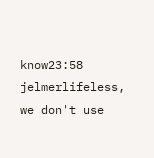know23:58
jelmerlifeless, we don't use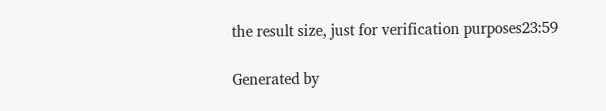the result size, just for verification purposes23:59

Generated by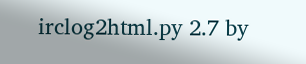irclog2html.py 2.7 by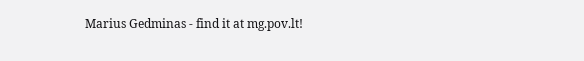Marius Gedminas - find it at mg.pov.lt!